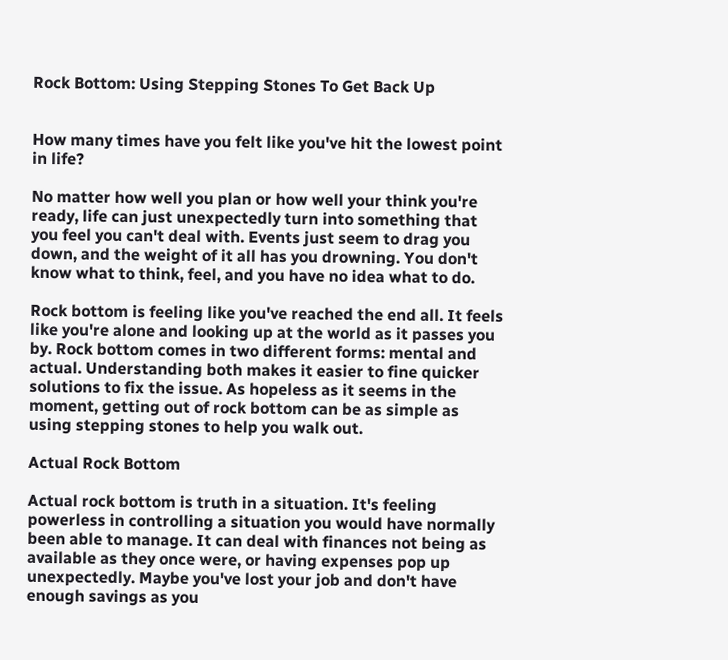Rock Bottom: Using Stepping Stones To Get Back Up


How many times have you felt like you've hit the lowest point in life?

No matter how well you plan or how well your think you're ready, life can just unexpectedly turn into something that you feel you can't deal with. Events just seem to drag you down, and the weight of it all has you drowning. You don't know what to think, feel, and you have no idea what to do.

Rock bottom is feeling like you've reached the end all. It feels like you're alone and looking up at the world as it passes you by. Rock bottom comes in two different forms: mental and actual. Understanding both makes it easier to fine quicker solutions to fix the issue. As hopeless as it seems in the moment, getting out of rock bottom can be as simple as using stepping stones to help you walk out.

Actual Rock Bottom

Actual rock bottom is truth in a situation. It's feeling powerless in controlling a situation you would have normally been able to manage. It can deal with finances not being as available as they once were, or having expenses pop up unexpectedly. Maybe you've lost your job and don't have enough savings as you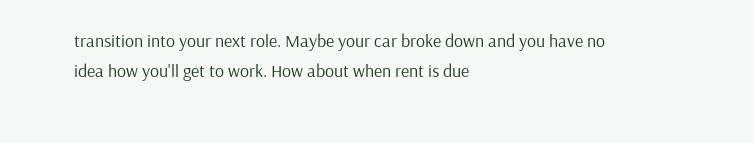transition into your next role. Maybe your car broke down and you have no idea how you'll get to work. How about when rent is due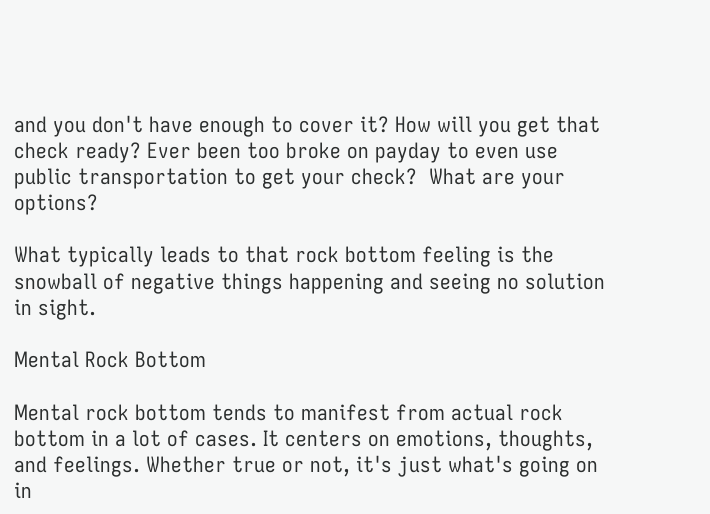and you don't have enough to cover it? How will you get that check ready? Ever been too broke on payday to even use public transportation to get your check?  What are your options?

What typically leads to that rock bottom feeling is the snowball of negative things happening and seeing no solution in sight.

Mental Rock Bottom

Mental rock bottom tends to manifest from actual rock bottom in a lot of cases. It centers on emotions, thoughts, and feelings. Whether true or not, it's just what's going on in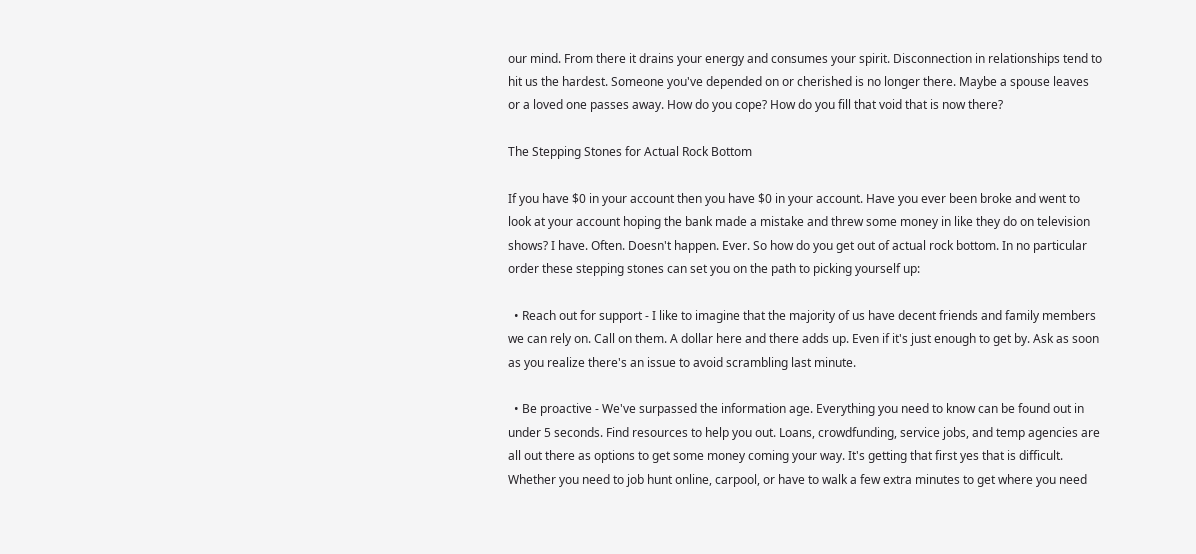our mind. From there it drains your energy and consumes your spirit. Disconnection in relationships tend to hit us the hardest. Someone you've depended on or cherished is no longer there. Maybe a spouse leaves or a loved one passes away. How do you cope? How do you fill that void that is now there?

The Stepping Stones for Actual Rock Bottom

If you have $0 in your account then you have $0 in your account. Have you ever been broke and went to look at your account hoping the bank made a mistake and threw some money in like they do on television shows? I have. Often. Doesn't happen. Ever. So how do you get out of actual rock bottom. In no particular order these stepping stones can set you on the path to picking yourself up:

  • Reach out for support - I like to imagine that the majority of us have decent friends and family members we can rely on. Call on them. A dollar here and there adds up. Even if it's just enough to get by. Ask as soon as you realize there's an issue to avoid scrambling last minute.

  • Be proactive - We've surpassed the information age. Everything you need to know can be found out in under 5 seconds. Find resources to help you out. Loans, crowdfunding, service jobs, and temp agencies are all out there as options to get some money coming your way. It's getting that first yes that is difficult. Whether you need to job hunt online, carpool, or have to walk a few extra minutes to get where you need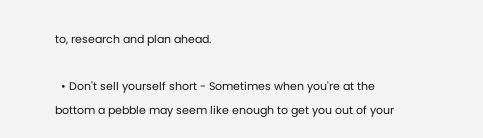to, research and plan ahead.

  • Don't sell yourself short - Sometimes when you're at the bottom a pebble may seem like enough to get you out of your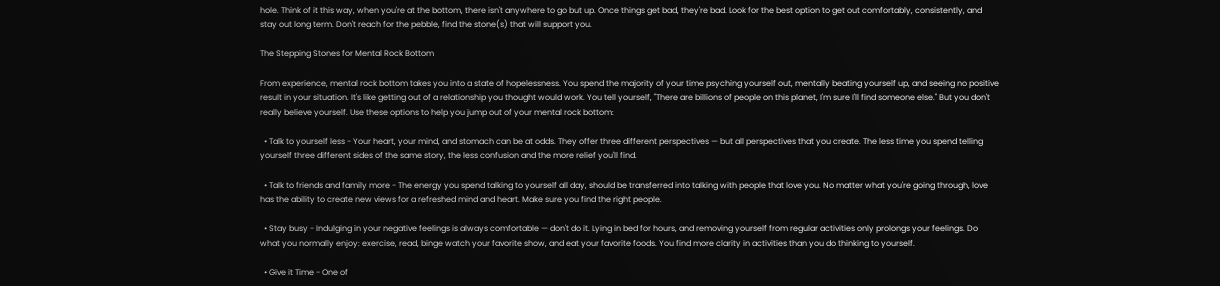hole. Think of it this way, when you're at the bottom, there isn't anywhere to go but up. Once things get bad, they're bad. Look for the best option to get out comfortably, consistently, and stay out long term. Don't reach for the pebble, find the stone(s) that will support you.

The Stepping Stones for Mental Rock Bottom

From experience, mental rock bottom takes you into a state of hopelessness. You spend the majority of your time psyching yourself out, mentally beating yourself up, and seeing no positive result in your situation. It's like getting out of a relationship you thought would work. You tell yourself, "There are billions of people on this planet, I'm sure I'll find someone else." But you don't really believe yourself. Use these options to help you jump out of your mental rock bottom:

  • Talk to yourself less - Your heart, your mind, and stomach can be at odds. They offer three different perspectives — but all perspectives that you create. The less time you spend telling yourself three different sides of the same story, the less confusion and the more relief you'll find.

  • Talk to friends and family more - The energy you spend talking to yourself all day, should be transferred into talking with people that love you. No matter what you're going through, love has the ability to create new views for a refreshed mind and heart. Make sure you find the right people.

  • Stay busy - Indulging in your negative feelings is always comfortable — don't do it. Lying in bed for hours, and removing yourself from regular activities only prolongs your feelings. Do what you normally enjoy: exercise, read, binge watch your favorite show, and eat your favorite foods. You find more clarity in activities than you do thinking to yourself.

  • Give it Time - One of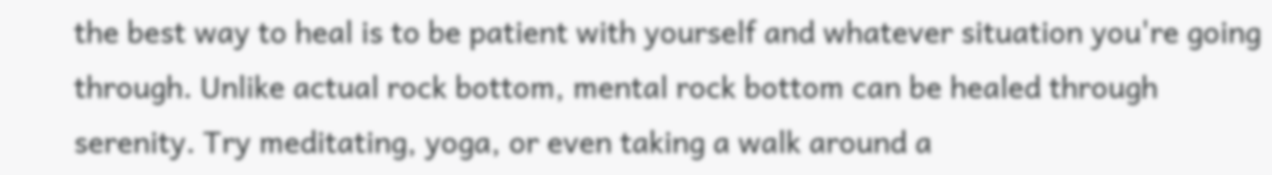the best way to heal is to be patient with yourself and whatever situation you're going through. Unlike actual rock bottom, mental rock bottom can be healed through serenity. Try meditating, yoga, or even taking a walk around a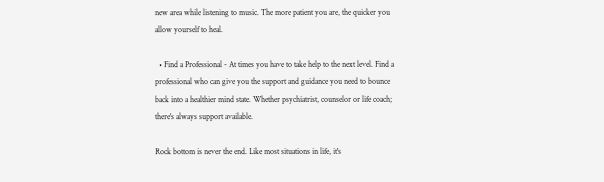new area while listening to music. The more patient you are, the quicker you allow yourself to heal.

  • Find a Professional - At times you have to take help to the next level. Find a professional who can give you the support and guidance you need to bounce back into a healthier mind state. Whether psychiatrist, counselor or life coach; there's always support available.

Rock bottom is never the end. Like most situations in life, it's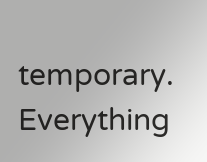temporary. Everything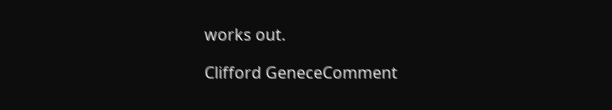works out.

Clifford GeneceComment